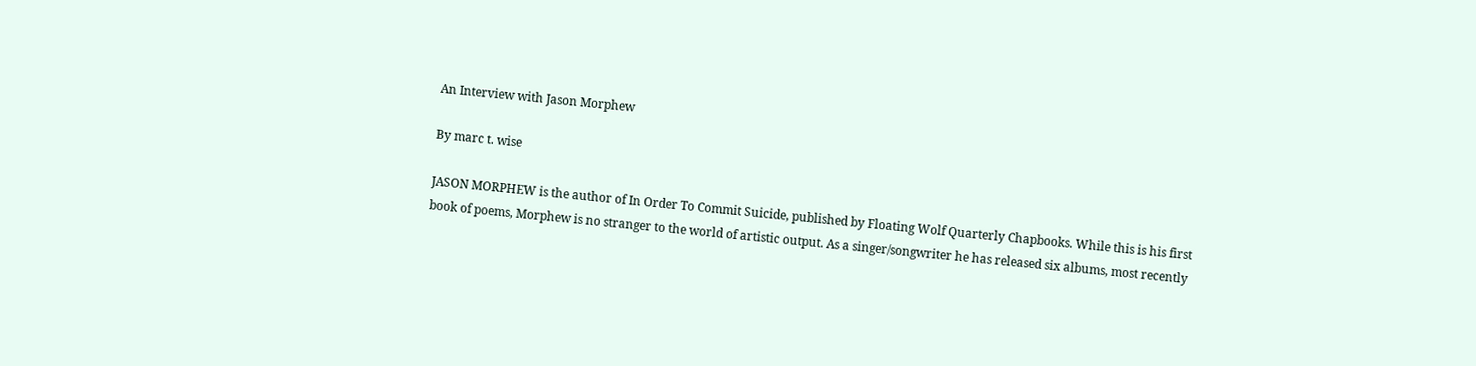An Interview with Jason Morphew

By marc t. wise

JASON MORPHEW is the author of In Order To Commit Suicide, published by Floating Wolf Quarterly Chapbooks. While this is his first book of poems, Morphew is no stranger to the world of artistic output. As a singer/songwriter he has released six albums, most recently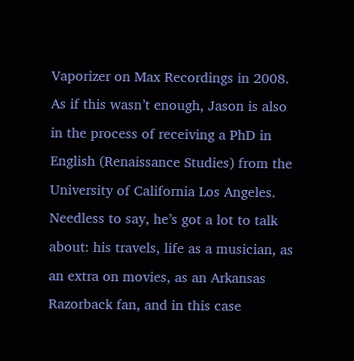Vaporizer on Max Recordings in 2008. As if this wasn’t enough, Jason is also in the process of receiving a PhD in English (Renaissance Studies) from the University of California Los Angeles. Needless to say, he’s got a lot to talk about: his travels, life as a musician, as an extra on movies, as an Arkansas Razorback fan, and in this case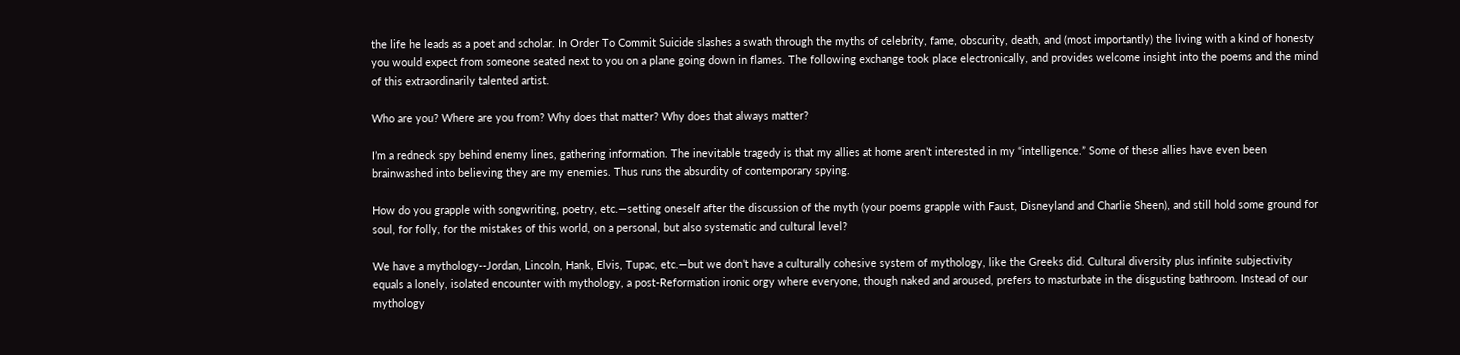the life he leads as a poet and scholar. In Order To Commit Suicide slashes a swath through the myths of celebrity, fame, obscurity, death, and (most importantly) the living with a kind of honesty you would expect from someone seated next to you on a plane going down in flames. The following exchange took place electronically, and provides welcome insight into the poems and the mind of this extraordinarily talented artist.

Who are you? Where are you from? Why does that matter? Why does that always matter?

I’m a redneck spy behind enemy lines, gathering information. The inevitable tragedy is that my allies at home aren’t interested in my “intelligence.” Some of these allies have even been brainwashed into believing they are my enemies. Thus runs the absurdity of contemporary spying.

How do you grapple with songwriting, poetry, etc.—setting oneself after the discussion of the myth (your poems grapple with Faust, Disneyland and Charlie Sheen), and still hold some ground for soul, for folly, for the mistakes of this world, on a personal, but also systematic and cultural level?

We have a mythology--Jordan, Lincoln, Hank, Elvis, Tupac, etc.—but we don’t have a culturally cohesive system of mythology, like the Greeks did. Cultural diversity plus infinite subjectivity equals a lonely, isolated encounter with mythology, a post-Reformation ironic orgy where everyone, though naked and aroused, prefers to masturbate in the disgusting bathroom. Instead of our mythology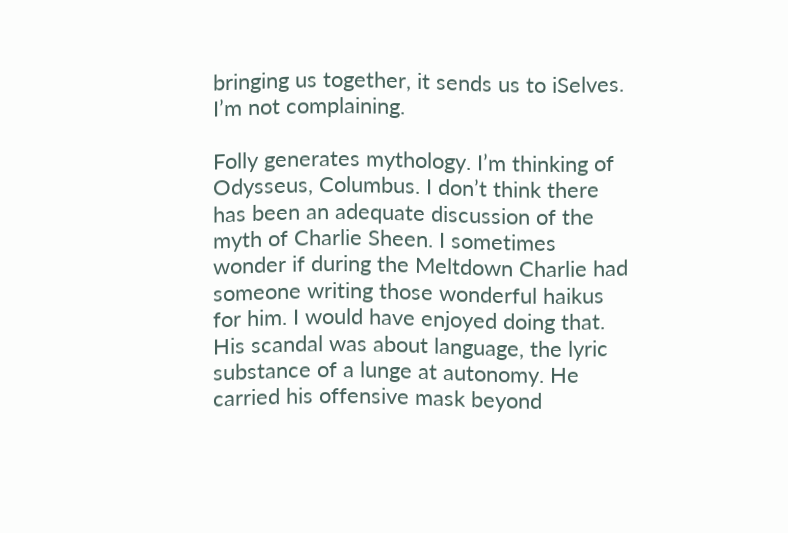bringing us together, it sends us to iSelves. I’m not complaining.

Folly generates mythology. I’m thinking of Odysseus, Columbus. I don’t think there has been an adequate discussion of the myth of Charlie Sheen. I sometimes wonder if during the Meltdown Charlie had someone writing those wonderful haikus for him. I would have enjoyed doing that. His scandal was about language, the lyric substance of a lunge at autonomy. He carried his offensive mask beyond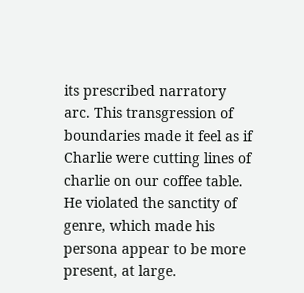its prescribed narratory arc. This transgression of boundaries made it feel as if Charlie were cutting lines of charlie on our coffee table. He violated the sanctity of genre, which made his persona appear to be more present, at large.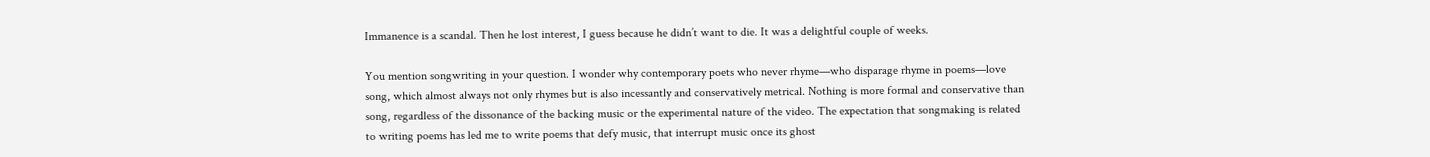Immanence is a scandal. Then he lost interest, I guess because he didn’t want to die. It was a delightful couple of weeks.

You mention songwriting in your question. I wonder why contemporary poets who never rhyme—who disparage rhyme in poems—love song, which almost always not only rhymes but is also incessantly and conservatively metrical. Nothing is more formal and conservative than song, regardless of the dissonance of the backing music or the experimental nature of the video. The expectation that songmaking is related to writing poems has led me to write poems that defy music, that interrupt music once its ghost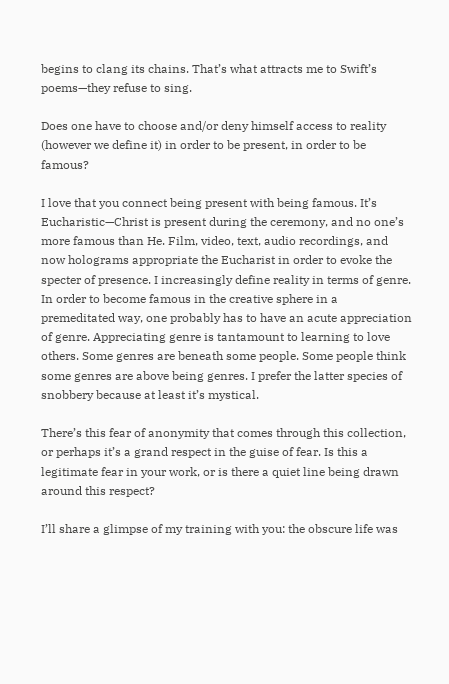begins to clang its chains. That’s what attracts me to Swift’s poems—they refuse to sing.

Does one have to choose and/or deny himself access to reality (however we define it) in order to be present, in order to be famous?

I love that you connect being present with being famous. It’s Eucharistic—Christ is present during the ceremony, and no one’s more famous than He. Film, video, text, audio recordings, and now holograms appropriate the Eucharist in order to evoke the specter of presence. I increasingly define reality in terms of genre. In order to become famous in the creative sphere in a premeditated way, one probably has to have an acute appreciation of genre. Appreciating genre is tantamount to learning to love others. Some genres are beneath some people. Some people think some genres are above being genres. I prefer the latter species of snobbery because at least it’s mystical.

There’s this fear of anonymity that comes through this collection, or perhaps it’s a grand respect in the guise of fear. Is this a legitimate fear in your work, or is there a quiet line being drawn around this respect?

I’ll share a glimpse of my training with you: the obscure life was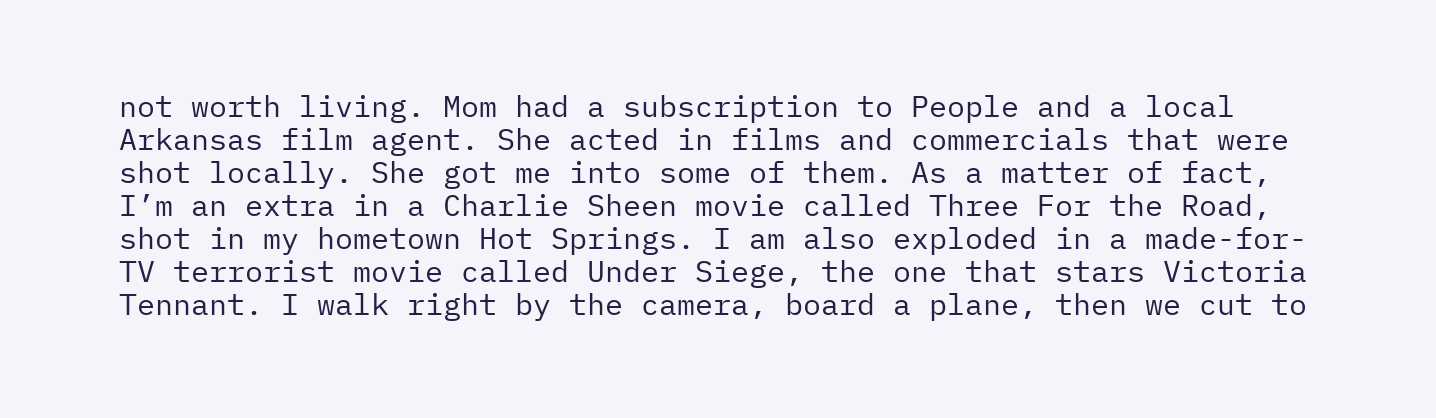not worth living. Mom had a subscription to People and a local Arkansas film agent. She acted in films and commercials that were shot locally. She got me into some of them. As a matter of fact, I’m an extra in a Charlie Sheen movie called Three For the Road, shot in my hometown Hot Springs. I am also exploded in a made-for-TV terrorist movie called Under Siege, the one that stars Victoria Tennant. I walk right by the camera, board a plane, then we cut to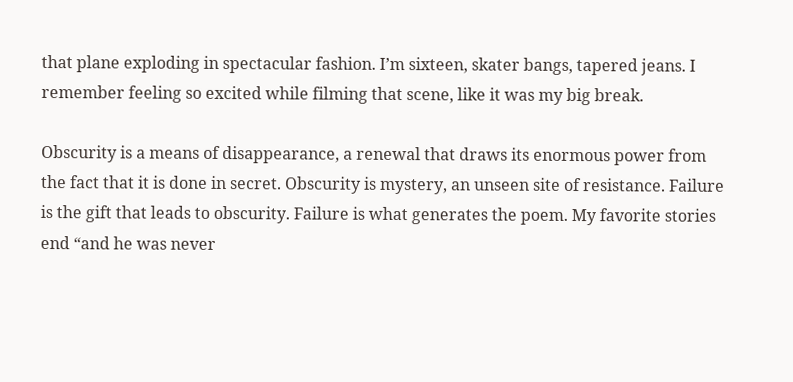that plane exploding in spectacular fashion. I’m sixteen, skater bangs, tapered jeans. I remember feeling so excited while filming that scene, like it was my big break.

Obscurity is a means of disappearance, a renewal that draws its enormous power from the fact that it is done in secret. Obscurity is mystery, an unseen site of resistance. Failure is the gift that leads to obscurity. Failure is what generates the poem. My favorite stories end “and he was never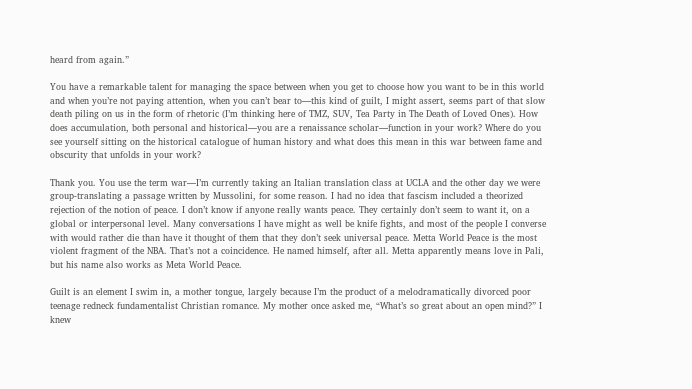heard from again.”

You have a remarkable talent for managing the space between when you get to choose how you want to be in this world and when you’re not paying attention, when you can’t bear to—this kind of guilt, I might assert, seems part of that slow death piling on us in the form of rhetoric (I’m thinking here of TMZ, SUV, Tea Party in The Death of Loved Ones). How does accumulation, both personal and historical—you are a renaissance scholar—function in your work? Where do you see yourself sitting on the historical catalogue of human history and what does this mean in this war between fame and obscurity that unfolds in your work?

Thank you. You use the term war—I’m currently taking an Italian translation class at UCLA and the other day we were group-translating a passage written by Mussolini, for some reason. I had no idea that fascism included a theorized rejection of the notion of peace. I don’t know if anyone really wants peace. They certainly don’t seem to want it, on a global or interpersonal level. Many conversations I have might as well be knife fights, and most of the people I converse with would rather die than have it thought of them that they don’t seek universal peace. Metta World Peace is the most violent fragment of the NBA. That’s not a coincidence. He named himself, after all. Metta apparently means love in Pali, but his name also works as Meta World Peace.

Guilt is an element I swim in, a mother tongue, largely because I’m the product of a melodramatically divorced poor teenage redneck fundamentalist Christian romance. My mother once asked me, “What’s so great about an open mind?” I knew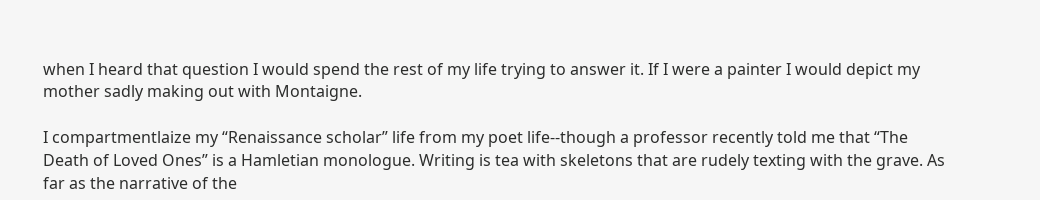when I heard that question I would spend the rest of my life trying to answer it. If I were a painter I would depict my mother sadly making out with Montaigne.

I compartmentlaize my “Renaissance scholar” life from my poet life--though a professor recently told me that “The Death of Loved Ones” is a Hamletian monologue. Writing is tea with skeletons that are rudely texting with the grave. As far as the narrative of the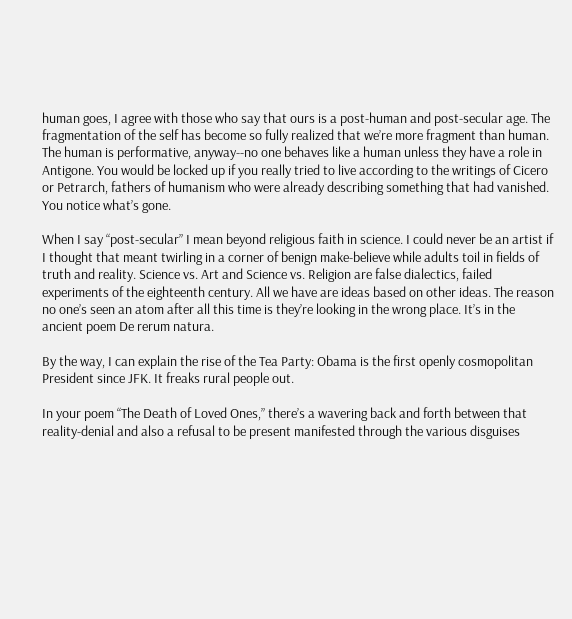human goes, I agree with those who say that ours is a post-human and post-secular age. The fragmentation of the self has become so fully realized that we’re more fragment than human. The human is performative, anyway--no one behaves like a human unless they have a role in Antigone. You would be locked up if you really tried to live according to the writings of Cicero or Petrarch, fathers of humanism who were already describing something that had vanished. You notice what’s gone.

When I say “post-secular” I mean beyond religious faith in science. I could never be an artist if I thought that meant twirling in a corner of benign make-believe while adults toil in fields of truth and reality. Science vs. Art and Science vs. Religion are false dialectics, failed experiments of the eighteenth century. All we have are ideas based on other ideas. The reason no one’s seen an atom after all this time is they’re looking in the wrong place. It’s in the ancient poem De rerum natura.

By the way, I can explain the rise of the Tea Party: Obama is the first openly cosmopolitan President since JFK. It freaks rural people out.

In your poem “The Death of Loved Ones,” there’s a wavering back and forth between that reality-denial and also a refusal to be present manifested through the various disguises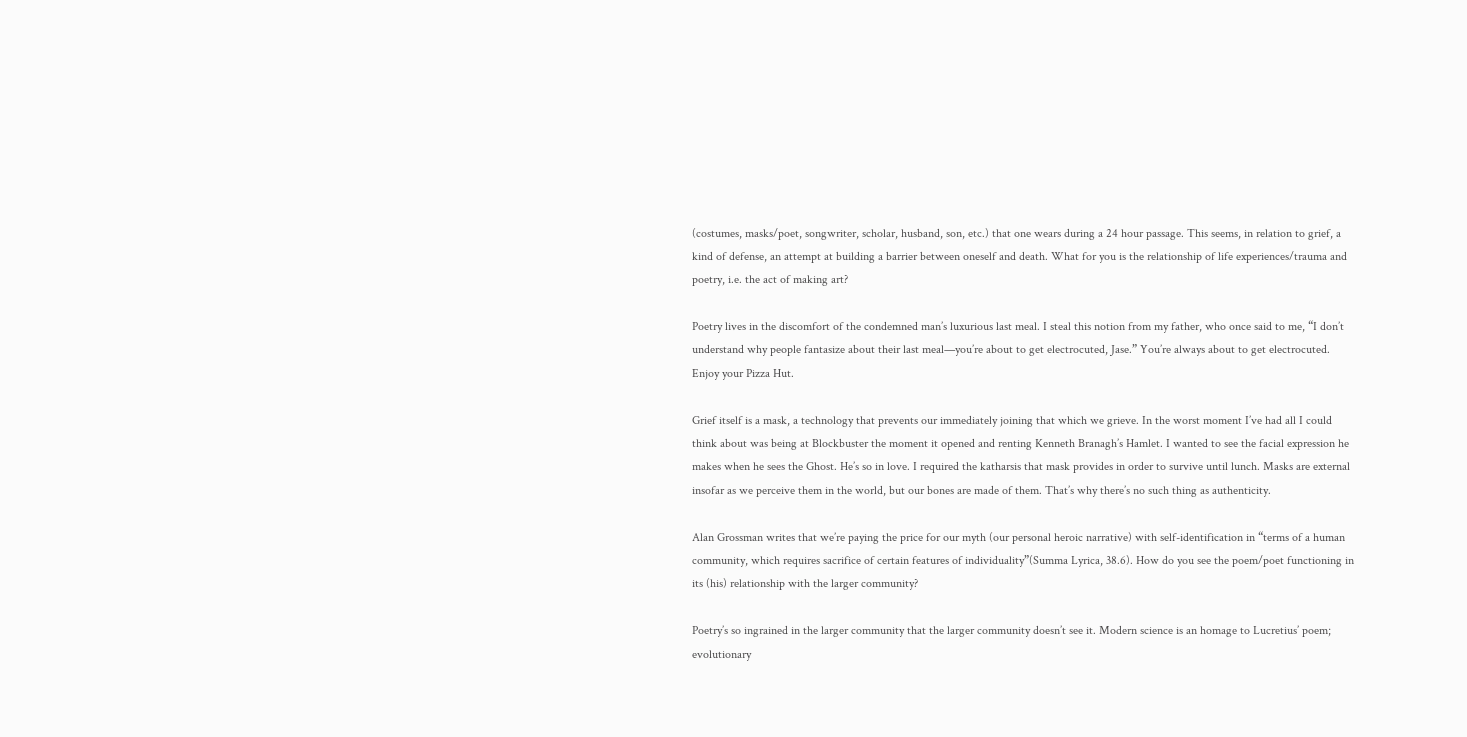(costumes, masks/poet, songwriter, scholar, husband, son, etc.) that one wears during a 24 hour passage. This seems, in relation to grief, a kind of defense, an attempt at building a barrier between oneself and death. What for you is the relationship of life experiences/trauma and poetry, i.e. the act of making art?

Poetry lives in the discomfort of the condemned man’s luxurious last meal. I steal this notion from my father, who once said to me, “I don’t understand why people fantasize about their last meal—you’re about to get electrocuted, Jase.” You’re always about to get electrocuted. Enjoy your Pizza Hut.

Grief itself is a mask, a technology that prevents our immediately joining that which we grieve. In the worst moment I’ve had all I could think about was being at Blockbuster the moment it opened and renting Kenneth Branagh’s Hamlet. I wanted to see the facial expression he makes when he sees the Ghost. He’s so in love. I required the katharsis that mask provides in order to survive until lunch. Masks are external insofar as we perceive them in the world, but our bones are made of them. That’s why there’s no such thing as authenticity.

Alan Grossman writes that we’re paying the price for our myth (our personal heroic narrative) with self-identification in “terms of a human community, which requires sacrifice of certain features of individuality”(Summa Lyrica, 38.6). How do you see the poem/poet functioning in its (his) relationship with the larger community?

Poetry’s so ingrained in the larger community that the larger community doesn’t see it. Modern science is an homage to Lucretius’ poem; evolutionary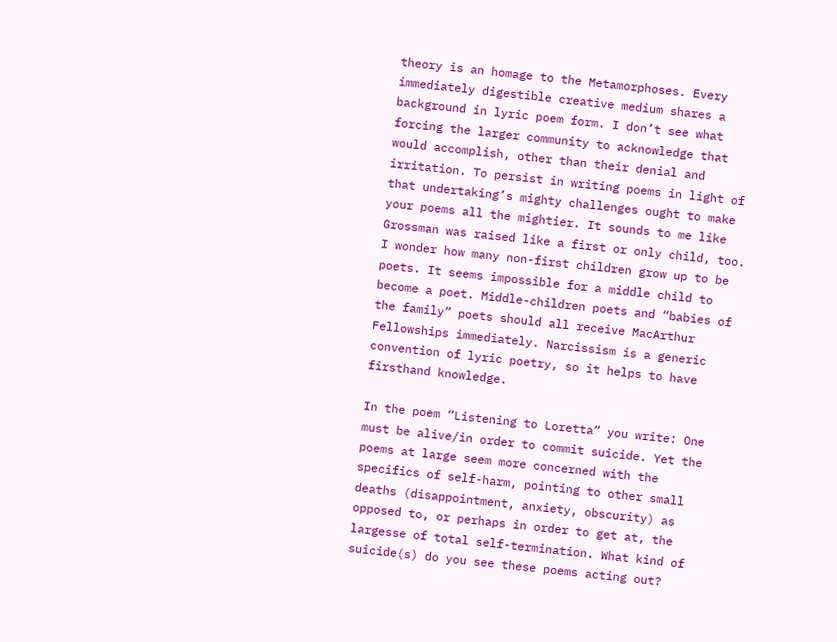theory is an homage to the Metamorphoses. Every immediately digestible creative medium shares a background in lyric poem form. I don’t see what forcing the larger community to acknowledge that would accomplish, other than their denial and irritation. To persist in writing poems in light of that undertaking’s mighty challenges ought to make your poems all the mightier. It sounds to me like Grossman was raised like a first or only child, too. I wonder how many non-first children grow up to be poets. It seems impossible for a middle child to become a poet. Middle-children poets and “babies of the family” poets should all receive MacArthur Fellowships immediately. Narcissism is a generic convention of lyric poetry, so it helps to have firsthand knowledge.

In the poem “Listening to Loretta” you write: One must be alive/in order to commit suicide. Yet the poems at large seem more concerned with the specifics of self-harm, pointing to other small deaths (disappointment, anxiety, obscurity) as opposed to, or perhaps in order to get at, the largesse of total self-termination. What kind of suicide(s) do you see these poems acting out?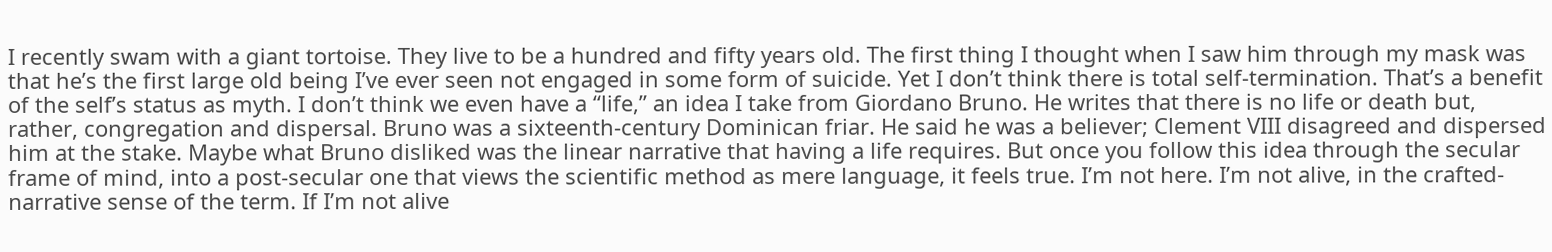I recently swam with a giant tortoise. They live to be a hundred and fifty years old. The first thing I thought when I saw him through my mask was that he’s the first large old being I’ve ever seen not engaged in some form of suicide. Yet I don’t think there is total self-termination. That’s a benefit of the self’s status as myth. I don’t think we even have a “life,” an idea I take from Giordano Bruno. He writes that there is no life or death but, rather, congregation and dispersal. Bruno was a sixteenth-century Dominican friar. He said he was a believer; Clement VIII disagreed and dispersed him at the stake. Maybe what Bruno disliked was the linear narrative that having a life requires. But once you follow this idea through the secular frame of mind, into a post-secular one that views the scientific method as mere language, it feels true. I’m not here. I’m not alive, in the crafted-narrative sense of the term. If I’m not alive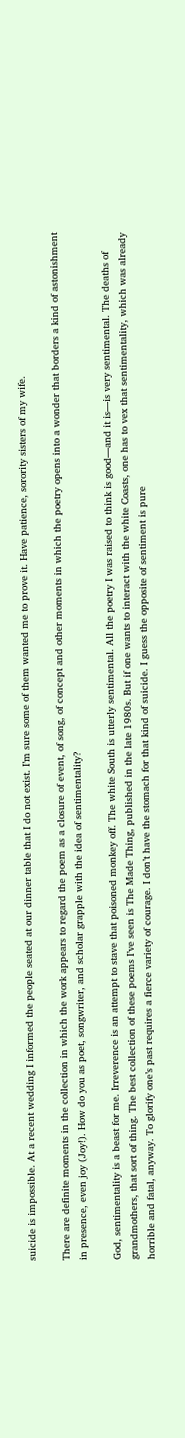suicide is impossible. At a recent wedding I informed the people seated at our dinner table that I do not exist. I’m sure some of them wanted me to prove it. Have patience, sorority sisters of my wife.

There are definite moments in the collection in which the work appears to regard the poem as a closure of event, of song, of concept and other moments in which the poetry opens into a wonder that borders a kind of astonishment in presence, even joy (Joy!). How do you as poet, songwriter, and scholar grapple with the idea of sentimentality?

God, sentimentality is a beast for me. Irreverence is an attempt to stave that poisoned monkey off. The white South is utterly sentimental. All the poetry I was raised to think is good—and it is—is very sentimental. The deaths of grandmothers, that sort of thing. The best collection of these poems I’ve seen is The Made Thing, published in the late 1980s. But if one wants to interact with the white Coasts, one has to vex that sentimentality, which was already horrible and fatal, anyway. To glorify one’s past requires a fierce variety of courage. I don’t have the stomach for that kind of suicide. I guess the opposite of sentiment is pure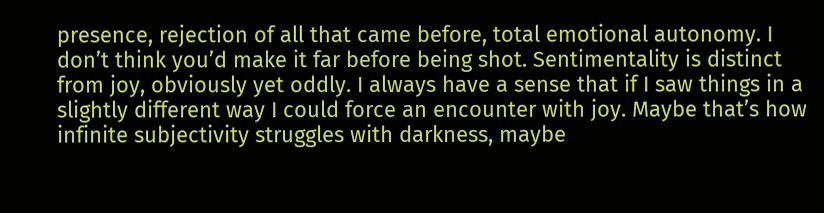presence, rejection of all that came before, total emotional autonomy. I don’t think you’d make it far before being shot. Sentimentality is distinct from joy, obviously yet oddly. I always have a sense that if I saw things in a slightly different way I could force an encounter with joy. Maybe that’s how infinite subjectivity struggles with darkness, maybe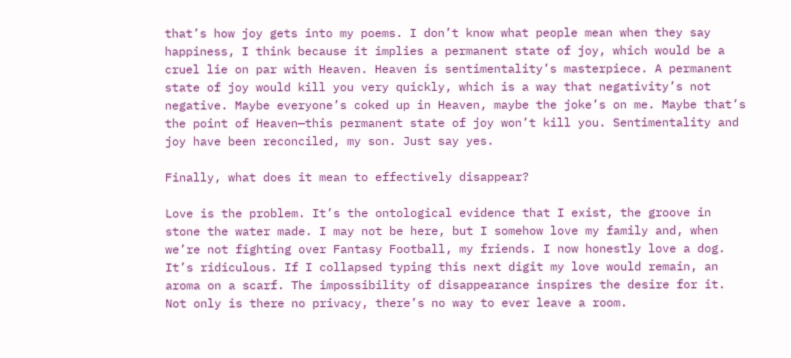that’s how joy gets into my poems. I don’t know what people mean when they say happiness, I think because it implies a permanent state of joy, which would be a cruel lie on par with Heaven. Heaven is sentimentality’s masterpiece. A permanent state of joy would kill you very quickly, which is a way that negativity’s not negative. Maybe everyone’s coked up in Heaven, maybe the joke’s on me. Maybe that’s the point of Heaven—this permanent state of joy won’t kill you. Sentimentality and joy have been reconciled, my son. Just say yes.

Finally, what does it mean to effectively disappear?

Love is the problem. It’s the ontological evidence that I exist, the groove in stone the water made. I may not be here, but I somehow love my family and, when we’re not fighting over Fantasy Football, my friends. I now honestly love a dog. It’s ridiculous. If I collapsed typing this next digit my love would remain, an aroma on a scarf. The impossibility of disappearance inspires the desire for it. Not only is there no privacy, there’s no way to ever leave a room.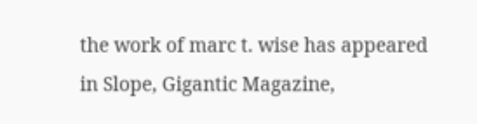the work of marc t. wise has appeared in Slope, Gigantic Magazine,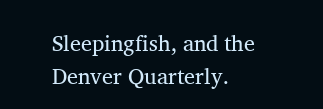Sleepingfish, and the Denver Quarterly.